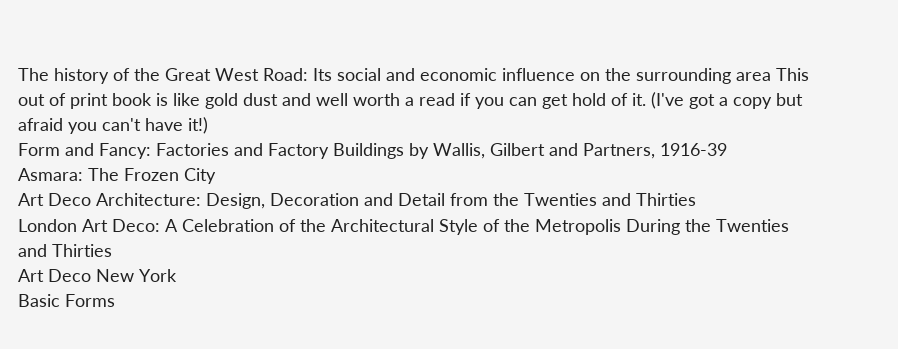The history of the Great West Road: Its social and economic influence on the surrounding area This out of print book is like gold dust and well worth a read if you can get hold of it. (I've got a copy but afraid you can't have it!)
Form and Fancy: Factories and Factory Buildings by Wallis, Gilbert and Partners, 1916-39
Asmara: The Frozen City
Art Deco Architecture: Design, Decoration and Detail from the Twenties and Thirties
London Art Deco: A Celebration of the Architectural Style of the Metropolis During the Twenties and Thirties
Art Deco New York
Basic Forms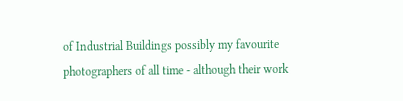of Industrial Buildings possibly my favourite photographers of all time - although their work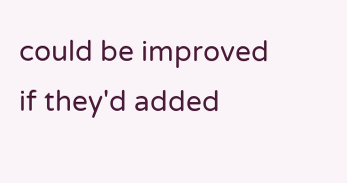could be improved if they'd added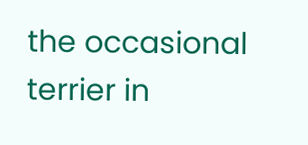the occasional terrier in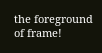the foreground of frame!